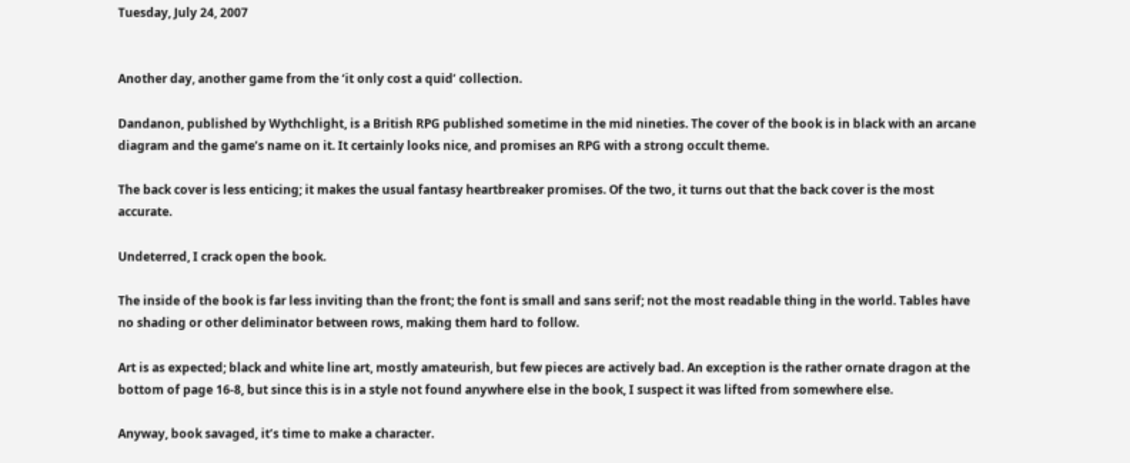Tuesday, July 24, 2007


Another day, another game from the ‘it only cost a quid’ collection.

Dandanon, published by Wythchlight, is a British RPG published sometime in the mid nineties. The cover of the book is in black with an arcane diagram and the game’s name on it. It certainly looks nice, and promises an RPG with a strong occult theme.

The back cover is less enticing; it makes the usual fantasy heartbreaker promises. Of the two, it turns out that the back cover is the most accurate.

Undeterred, I crack open the book.

The inside of the book is far less inviting than the front; the font is small and sans serif; not the most readable thing in the world. Tables have no shading or other deliminator between rows, making them hard to follow.

Art is as expected; black and white line art, mostly amateurish, but few pieces are actively bad. An exception is the rather ornate dragon at the bottom of page 16-8, but since this is in a style not found anywhere else in the book, I suspect it was lifted from somewhere else.

Anyway, book savaged, it’s time to make a character.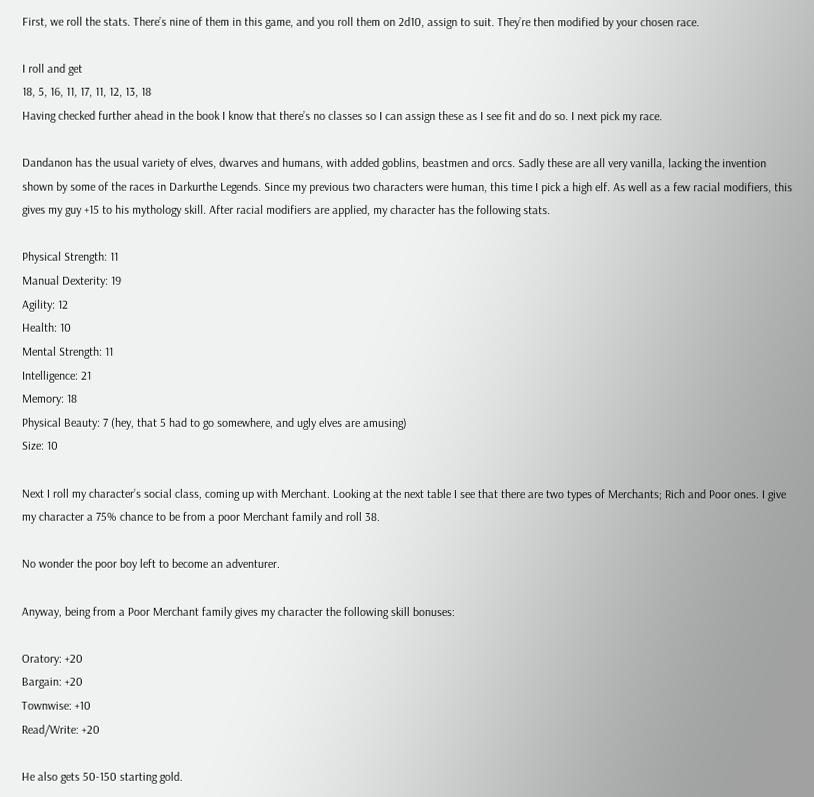First, we roll the stats. There’s nine of them in this game, and you roll them on 2d10, assign to suit. They’re then modified by your chosen race.

I roll and get
18, 5, 16, 11, 17, 11, 12, 13, 18
Having checked further ahead in the book I know that there’s no classes so I can assign these as I see fit and do so. I next pick my race.

Dandanon has the usual variety of elves, dwarves and humans, with added goblins, beastmen and orcs. Sadly these are all very vanilla, lacking the invention shown by some of the races in Darkurthe Legends. Since my previous two characters were human, this time I pick a high elf. As well as a few racial modifiers, this gives my guy +15 to his mythology skill. After racial modifiers are applied, my character has the following stats.

Physical Strength: 11
Manual Dexterity: 19
Agility: 12
Health: 10
Mental Strength: 11
Intelligence: 21
Memory: 18
Physical Beauty: 7 (hey, that 5 had to go somewhere, and ugly elves are amusing)
Size: 10

Next I roll my character’s social class, coming up with Merchant. Looking at the next table I see that there are two types of Merchants; Rich and Poor ones. I give my character a 75% chance to be from a poor Merchant family and roll 38.

No wonder the poor boy left to become an adventurer.

Anyway, being from a Poor Merchant family gives my character the following skill bonuses:

Oratory: +20
Bargain: +20
Townwise: +10
Read/Write: +20

He also gets 50-150 starting gold.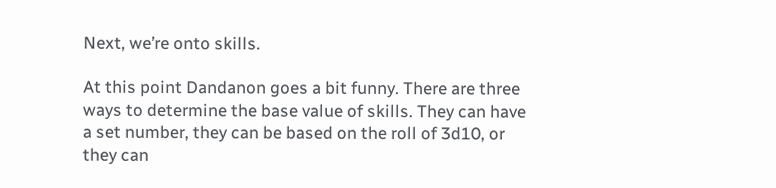Next, we’re onto skills.

At this point Dandanon goes a bit funny. There are three ways to determine the base value of skills. They can have a set number, they can be based on the roll of 3d10, or they can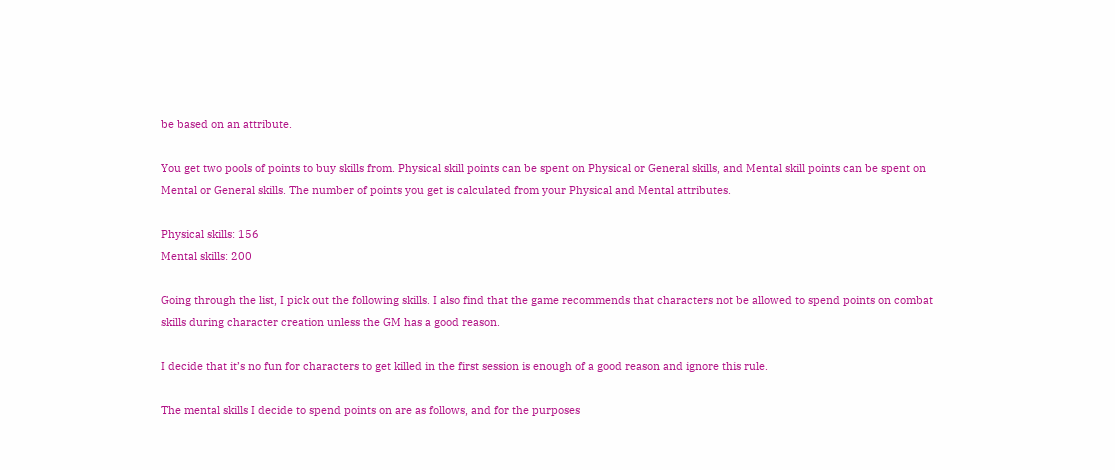be based on an attribute.

You get two pools of points to buy skills from. Physical skill points can be spent on Physical or General skills, and Mental skill points can be spent on Mental or General skills. The number of points you get is calculated from your Physical and Mental attributes.

Physical skills: 156
Mental skills: 200

Going through the list, I pick out the following skills. I also find that the game recommends that characters not be allowed to spend points on combat skills during character creation unless the GM has a good reason.

I decide that it’s no fun for characters to get killed in the first session is enough of a good reason and ignore this rule.

The mental skills I decide to spend points on are as follows, and for the purposes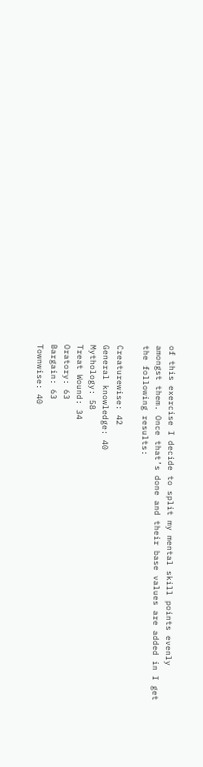of this exercise I decide to split my mental skill points evenly amongst them. Once that’s done and their base values are added in I get the following results:

Creaturewise: 42
General knowledge: 40
Mythology: 58
Treat Wound: 34
Oratory: 63
Bargain: 63
Townwise: 40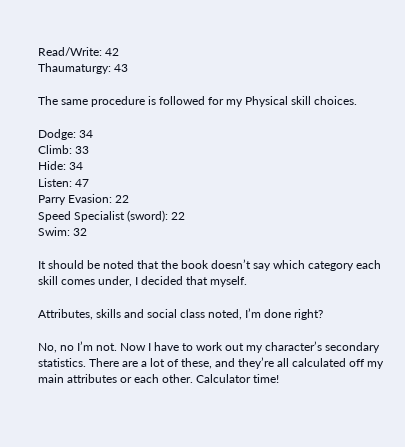Read/Write: 42
Thaumaturgy: 43

The same procedure is followed for my Physical skill choices.

Dodge: 34
Climb: 33
Hide: 34
Listen: 47
Parry Evasion: 22
Speed Specialist (sword): 22
Swim: 32

It should be noted that the book doesn’t say which category each skill comes under, I decided that myself.

Attributes, skills and social class noted, I’m done right?

No, no I’m not. Now I have to work out my character’s secondary statistics. There are a lot of these, and they’re all calculated off my main attributes or each other. Calculator time!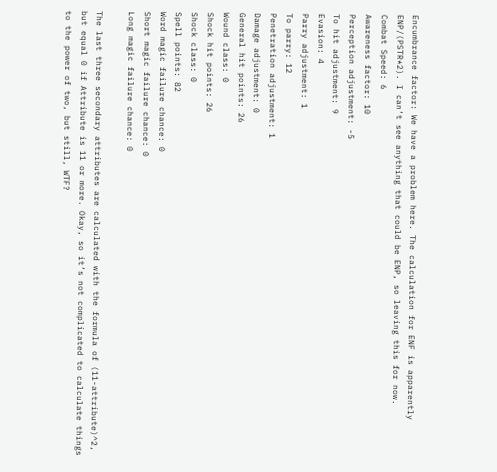Encumbrance factor: We have a problem here. The calculation for ENF is apparently ENP/(PSTR*2). I can’t see anything that could be ENP, so leaving this for now.
Combat Speed: 6
Awareness factor: 10
Perception adjustment: -5
To hit adjustment: 9
Evasion: 4
Parry adjustment: 1
To parry: 12
Penetration adjustment: 1
Damage adjustment: 0
General hit points: 26
Wound class: 0
Shock hit points: 26
Shock class: 0
Spell points: 82
Word magic failure chance: 0
Short magic failure chance: 0
Long magic failure chance: 0

The last three secondary attributes are calculated with the formula of (11-attribute)^2, but equal 0 if Attribute is 11 or more. Okay, so it’s not complicated to calculate things to the power of two, but still, WTF?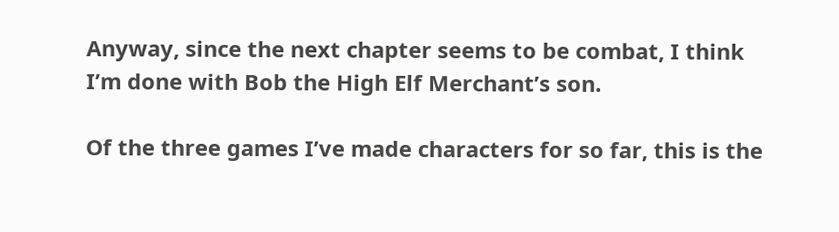Anyway, since the next chapter seems to be combat, I think I’m done with Bob the High Elf Merchant’s son.

Of the three games I’ve made characters for so far, this is the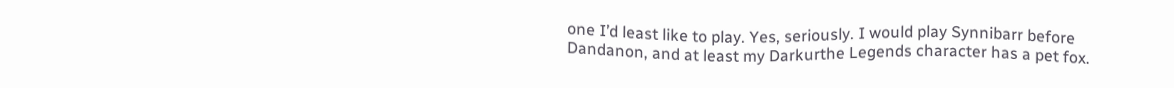one I’d least like to play. Yes, seriously. I would play Synnibarr before Dandanon, and at least my Darkurthe Legends character has a pet fox.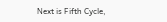Next is Fifth Cycle,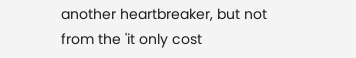another heartbreaker, but not from the 'it only cost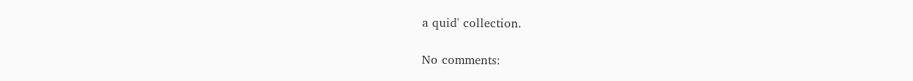a quid' collection.

No comments: